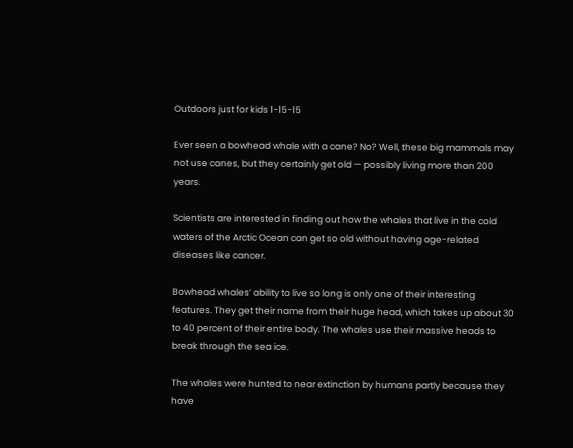Outdoors just for kids 1-15-15

Ever seen a bowhead whale with a cane? No? Well, these big mammals may not use canes, but they certainly get old — possibly living more than 200 years.

Scientists are interested in finding out how the whales that live in the cold waters of the Arctic Ocean can get so old without having age-related diseases like cancer.

Bowhead whales’ ability to live so long is only one of their interesting features. They get their name from their huge head, which takes up about 30 to 40 percent of their entire body. The whales use their massive heads to break through the sea ice.

The whales were hunted to near extinction by humans partly because they have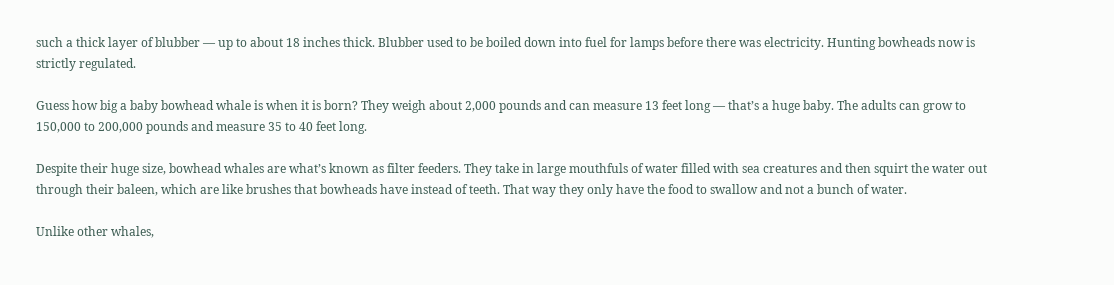such a thick layer of blubber — up to about 18 inches thick. Blubber used to be boiled down into fuel for lamps before there was electricity. Hunting bowheads now is strictly regulated.

Guess how big a baby bowhead whale is when it is born? They weigh about 2,000 pounds and can measure 13 feet long — that’s a huge baby. The adults can grow to 150,000 to 200,000 pounds and measure 35 to 40 feet long.

Despite their huge size, bowhead whales are what’s known as filter feeders. They take in large mouthfuls of water filled with sea creatures and then squirt the water out through their baleen, which are like brushes that bowheads have instead of teeth. That way they only have the food to swallow and not a bunch of water.

Unlike other whales,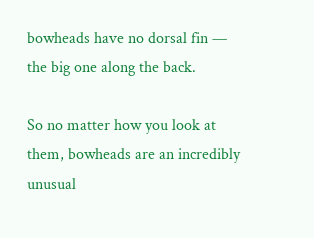bowheads have no dorsal fin — the big one along the back.

So no matter how you look at them, bowheads are an incredibly unusual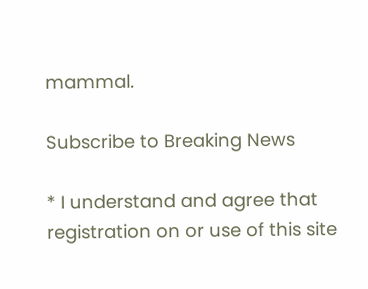mammal.

Subscribe to Breaking News

* I understand and agree that registration on or use of this site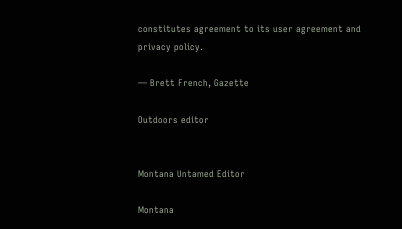constitutes agreement to its user agreement and privacy policy.

— Brett French, Gazette

Outdoors editor


Montana Untamed Editor

Montana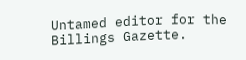Untamed editor for the Billings Gazette.